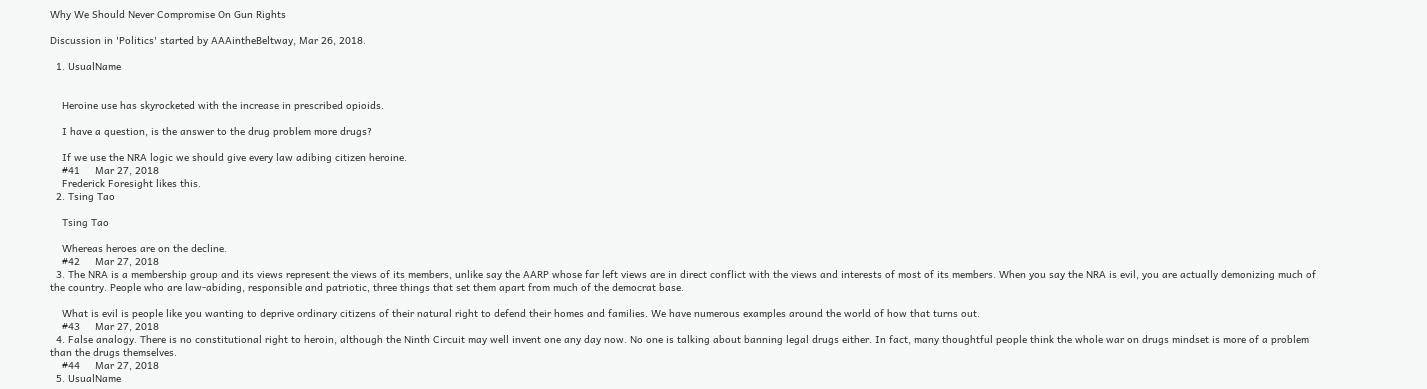Why We Should Never Compromise On Gun Rights

Discussion in 'Politics' started by AAAintheBeltway, Mar 26, 2018.

  1. UsualName


    Heroine use has skyrocketed with the increase in prescribed opioids.

    I have a question, is the answer to the drug problem more drugs?

    If we use the NRA logic we should give every law adibing citizen heroine.
    #41     Mar 27, 2018
    Frederick Foresight likes this.
  2. Tsing Tao

    Tsing Tao

    Whereas heroes are on the decline.
    #42     Mar 27, 2018
  3. The NRA is a membership group and its views represent the views of its members, unlike say the AARP whose far left views are in direct conflict with the views and interests of most of its members. When you say the NRA is evil, you are actually demonizing much of the country. People who are law-abiding, responsible and patriotic, three things that set them apart from much of the democrat base.

    What is evil is people like you wanting to deprive ordinary citizens of their natural right to defend their homes and families. We have numerous examples around the world of how that turns out.
    #43     Mar 27, 2018
  4. False analogy. There is no constitutional right to heroin, although the Ninth Circuit may well invent one any day now. No one is talking about banning legal drugs either. In fact, many thoughtful people think the whole war on drugs mindset is more of a problem than the drugs themselves.
    #44     Mar 27, 2018
  5. UsualName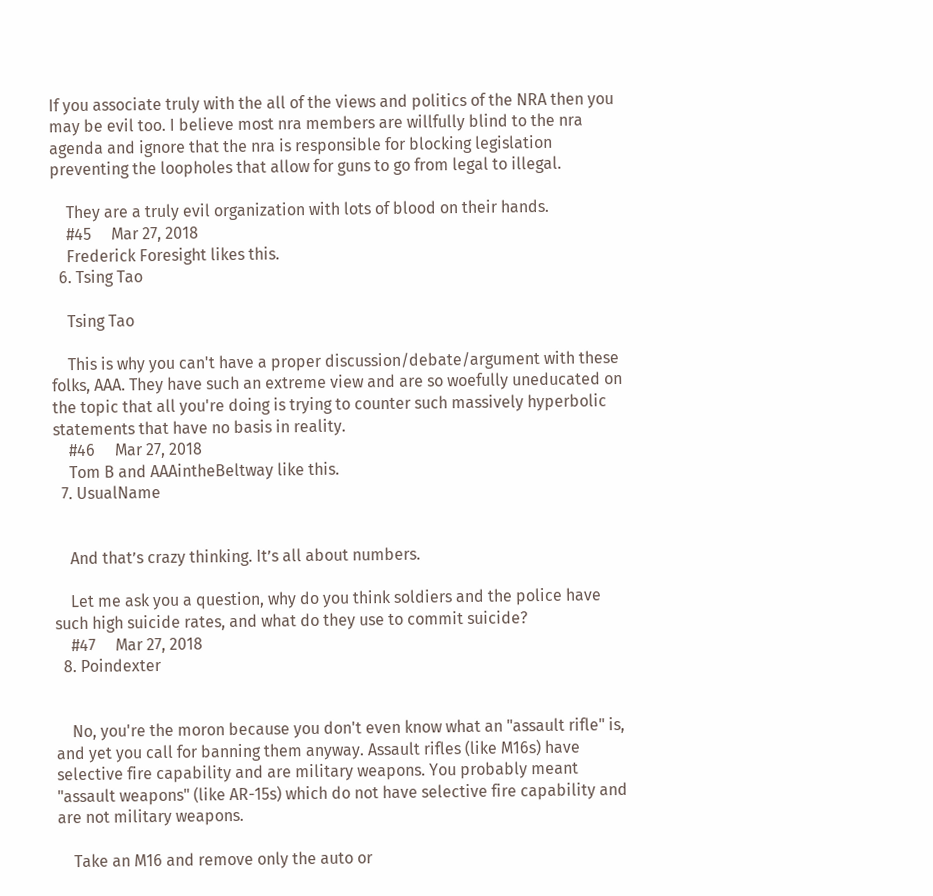If you associate truly with the all of the views and politics of the NRA then you may be evil too. I believe most nra members are willfully blind to the nra agenda and ignore that the nra is responsible for blocking legislation preventing the loopholes that allow for guns to go from legal to illegal.

    They are a truly evil organization with lots of blood on their hands.
    #45     Mar 27, 2018
    Frederick Foresight likes this.
  6. Tsing Tao

    Tsing Tao

    This is why you can't have a proper discussion/debate/argument with these folks, AAA. They have such an extreme view and are so woefully uneducated on the topic that all you're doing is trying to counter such massively hyperbolic statements that have no basis in reality.
    #46     Mar 27, 2018
    Tom B and AAAintheBeltway like this.
  7. UsualName


    And that’s crazy thinking. It’s all about numbers.

    Let me ask you a question, why do you think soldiers and the police have such high suicide rates, and what do they use to commit suicide?
    #47     Mar 27, 2018
  8. Poindexter


    No, you're the moron because you don't even know what an "assault rifle" is, and yet you call for banning them anyway. Assault rifles (like M16s) have selective fire capability and are military weapons. You probably meant "assault weapons" (like AR-15s) which do not have selective fire capability and are not military weapons.

    Take an M16 and remove only the auto or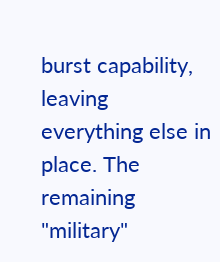burst capability, leaving everything else in place. The remaining "military"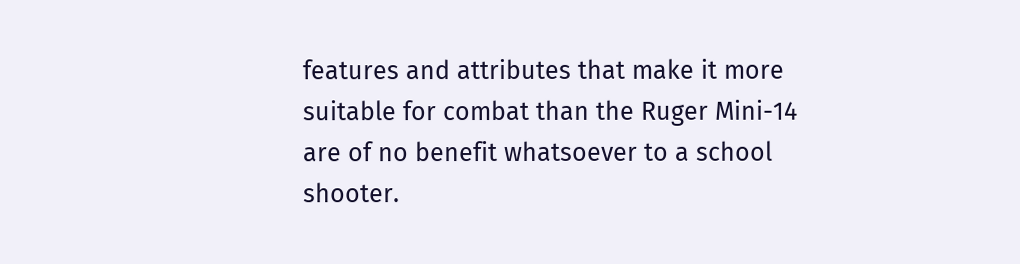features and attributes that make it more suitable for combat than the Ruger Mini-14 are of no benefit whatsoever to a school shooter.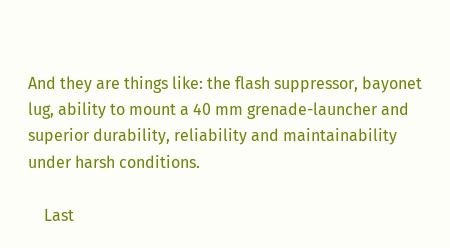And they are things like: the flash suppressor, bayonet lug, ability to mount a 40 mm grenade-launcher and superior durability, reliability and maintainability under harsh conditions.

    Last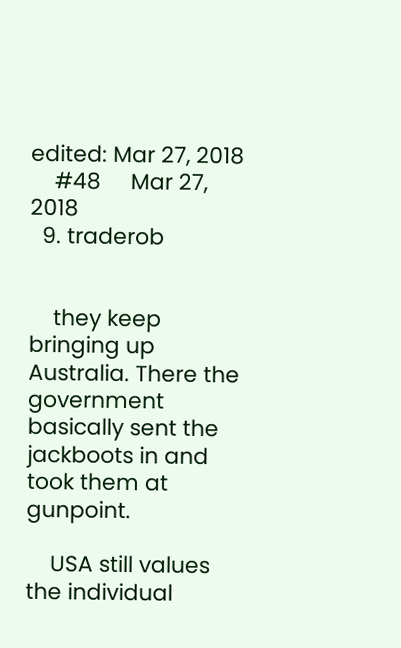edited: Mar 27, 2018
    #48     Mar 27, 2018
  9. traderob


    they keep bringing up Australia. There the government basically sent the jackboots in and took them at gunpoint.

    USA still values the individual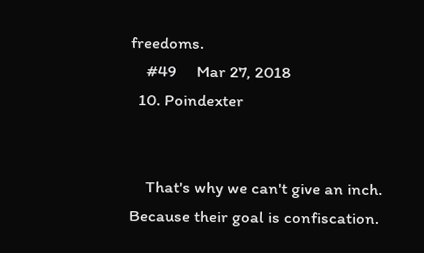freedoms.
    #49     Mar 27, 2018
  10. Poindexter


    That's why we can't give an inch. Because their goal is confiscation.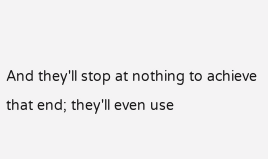And they'll stop at nothing to achieve that end; they'll even use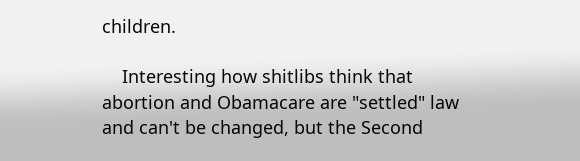children.

    Interesting how shitlibs think that abortion and Obamacare are "settled" law and can't be changed, but the Second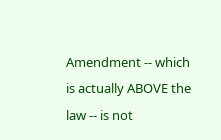Amendment -- which is actually ABOVE the law -- is not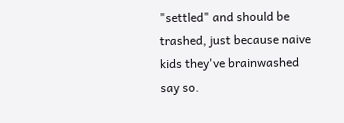"settled" and should be trashed, just because naive kids they've brainwashed say so.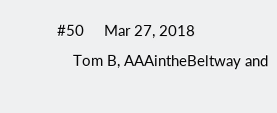#50     Mar 27, 2018
    Tom B, AAAintheBeltway and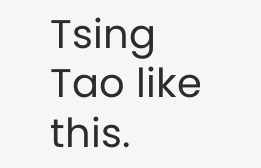Tsing Tao like this.